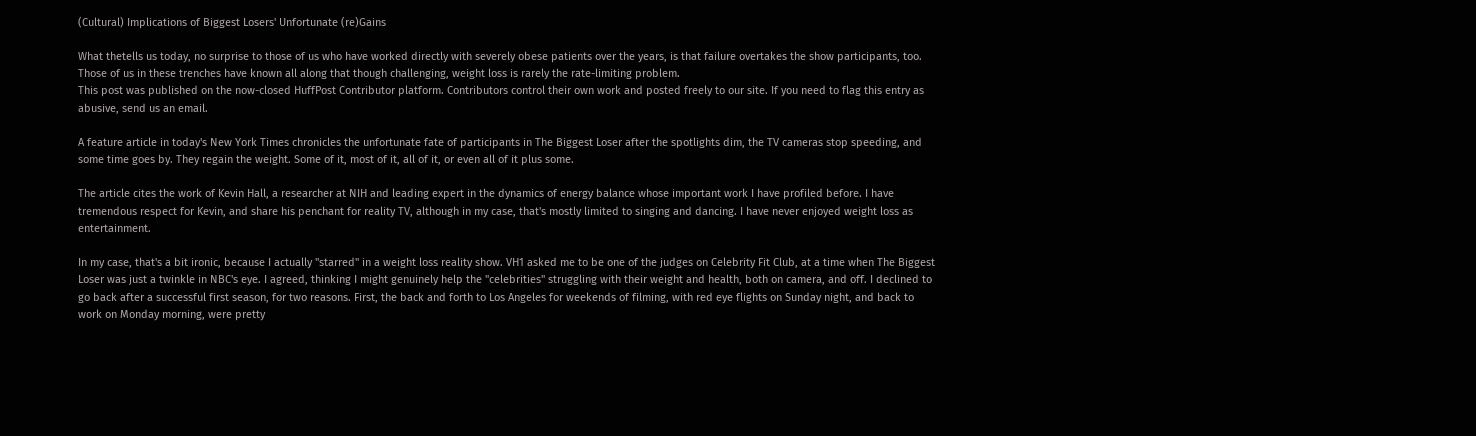(Cultural) Implications of Biggest Losers' Unfortunate (re)Gains

What thetells us today, no surprise to those of us who have worked directly with severely obese patients over the years, is that failure overtakes the show participants, too. Those of us in these trenches have known all along that though challenging, weight loss is rarely the rate-limiting problem.
This post was published on the now-closed HuffPost Contributor platform. Contributors control their own work and posted freely to our site. If you need to flag this entry as abusive, send us an email.

A feature article in today's New York Times chronicles the unfortunate fate of participants in The Biggest Loser after the spotlights dim, the TV cameras stop speeding, and some time goes by. They regain the weight. Some of it, most of it, all of it, or even all of it plus some.

The article cites the work of Kevin Hall, a researcher at NIH and leading expert in the dynamics of energy balance whose important work I have profiled before. I have tremendous respect for Kevin, and share his penchant for reality TV, although in my case, that's mostly limited to singing and dancing. I have never enjoyed weight loss as entertainment.

In my case, that's a bit ironic, because I actually "starred" in a weight loss reality show. VH1 asked me to be one of the judges on Celebrity Fit Club, at a time when The Biggest Loser was just a twinkle in NBC's eye. I agreed, thinking I might genuinely help the "celebrities" struggling with their weight and health, both on camera, and off. I declined to go back after a successful first season, for two reasons. First, the back and forth to Los Angeles for weekends of filming, with red eye flights on Sunday night, and back to work on Monday morning, were pretty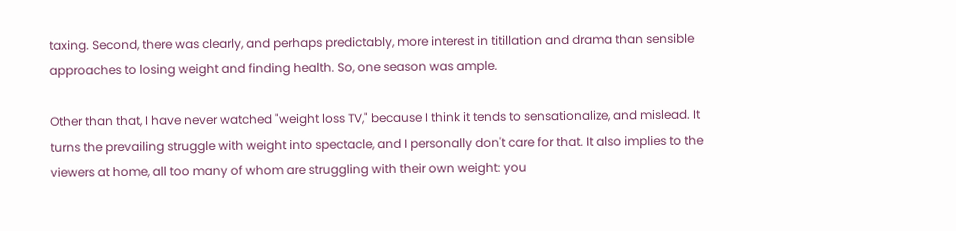taxing. Second, there was clearly, and perhaps predictably, more interest in titillation and drama than sensible approaches to losing weight and finding health. So, one season was ample.

Other than that, I have never watched "weight loss TV," because I think it tends to sensationalize, and mislead. It turns the prevailing struggle with weight into spectacle, and I personally don't care for that. It also implies to the viewers at home, all too many of whom are struggling with their own weight: you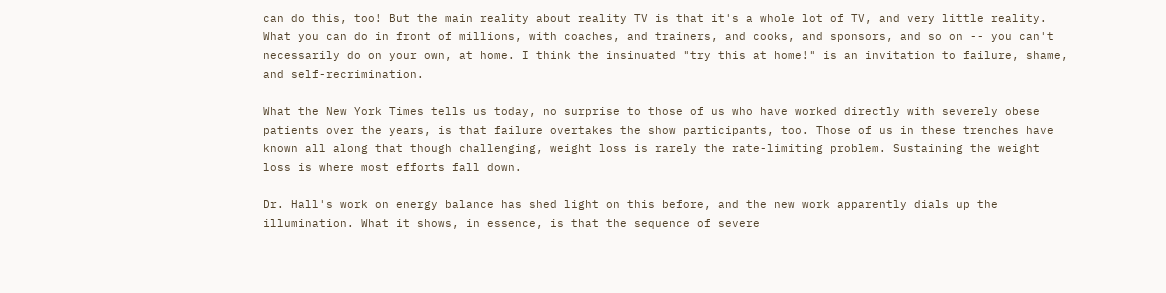can do this, too! But the main reality about reality TV is that it's a whole lot of TV, and very little reality. What you can do in front of millions, with coaches, and trainers, and cooks, and sponsors, and so on -- you can't necessarily do on your own, at home. I think the insinuated "try this at home!" is an invitation to failure, shame, and self-recrimination.

What the New York Times tells us today, no surprise to those of us who have worked directly with severely obese patients over the years, is that failure overtakes the show participants, too. Those of us in these trenches have known all along that though challenging, weight loss is rarely the rate-limiting problem. Sustaining the weight loss is where most efforts fall down.

Dr. Hall's work on energy balance has shed light on this before, and the new work apparently dials up the illumination. What it shows, in essence, is that the sequence of severe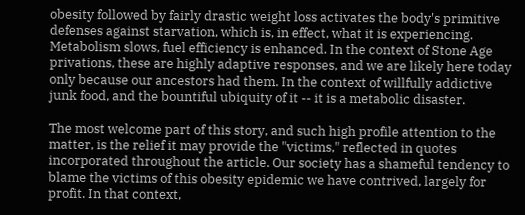obesity followed by fairly drastic weight loss activates the body's primitive defenses against starvation, which is, in effect, what it is experiencing. Metabolism slows, fuel efficiency is enhanced. In the context of Stone Age privations, these are highly adaptive responses, and we are likely here today only because our ancestors had them. In the context of willfully addictive junk food, and the bountiful ubiquity of it -- it is a metabolic disaster.

The most welcome part of this story, and such high profile attention to the matter, is the relief it may provide the "victims," reflected in quotes incorporated throughout the article. Our society has a shameful tendency to blame the victims of this obesity epidemic we have contrived, largely for profit. In that context,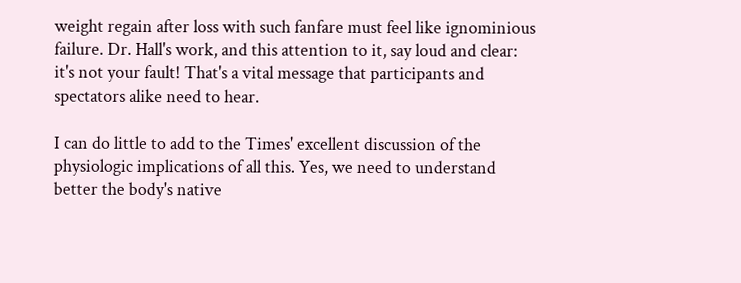weight regain after loss with such fanfare must feel like ignominious failure. Dr. Hall's work, and this attention to it, say loud and clear: it's not your fault! That's a vital message that participants and spectators alike need to hear.

I can do little to add to the Times' excellent discussion of the physiologic implications of all this. Yes, we need to understand better the body's native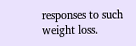responses to such weight loss.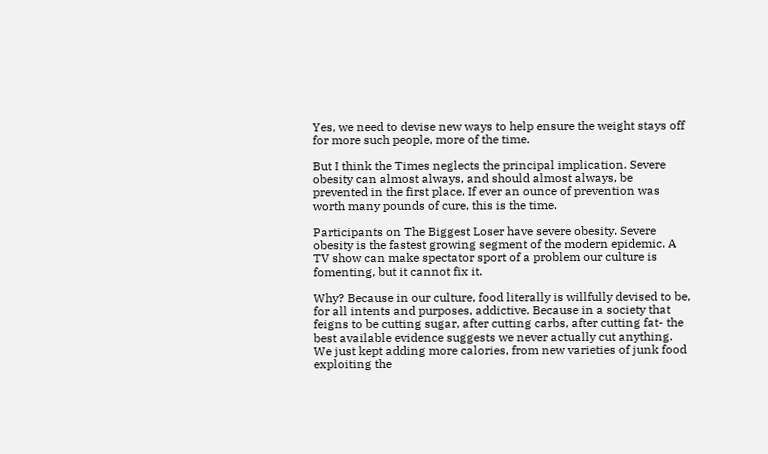Yes, we need to devise new ways to help ensure the weight stays off for more such people, more of the time.

But I think the Times neglects the principal implication. Severe obesity can almost always, and should almost always, be prevented in the first place. If ever an ounce of prevention was worth many pounds of cure, this is the time.

Participants on The Biggest Loser have severe obesity. Severe obesity is the fastest growing segment of the modern epidemic. A TV show can make spectator sport of a problem our culture is fomenting, but it cannot fix it.

Why? Because in our culture, food literally is willfully devised to be, for all intents and purposes, addictive. Because in a society that feigns to be cutting sugar, after cutting carbs, after cutting fat- the best available evidence suggests we never actually cut anything. We just kept adding more calories, from new varieties of junk food exploiting the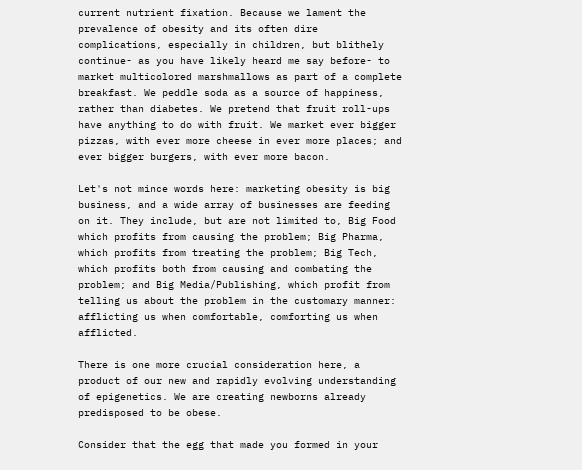current nutrient fixation. Because we lament the prevalence of obesity and its often dire complications, especially in children, but blithely continue- as you have likely heard me say before- to market multicolored marshmallows as part of a complete breakfast. We peddle soda as a source of happiness, rather than diabetes. We pretend that fruit roll-ups have anything to do with fruit. We market ever bigger pizzas, with ever more cheese in ever more places; and ever bigger burgers, with ever more bacon.

Let's not mince words here: marketing obesity is big business, and a wide array of businesses are feeding on it. They include, but are not limited to, Big Food which profits from causing the problem; Big Pharma, which profits from treating the problem; Big Tech, which profits both from causing and combating the problem; and Big Media/Publishing, which profit from telling us about the problem in the customary manner: afflicting us when comfortable, comforting us when afflicted.

There is one more crucial consideration here, a product of our new and rapidly evolving understanding of epigenetics. We are creating newborns already predisposed to be obese.

Consider that the egg that made you formed in your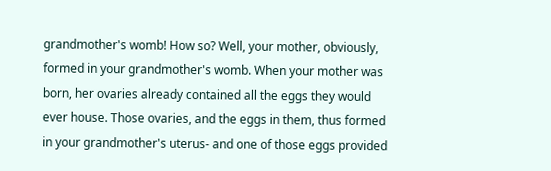grandmother's womb! How so? Well, your mother, obviously, formed in your grandmother's womb. When your mother was born, her ovaries already contained all the eggs they would ever house. Those ovaries, and the eggs in them, thus formed in your grandmother's uterus- and one of those eggs provided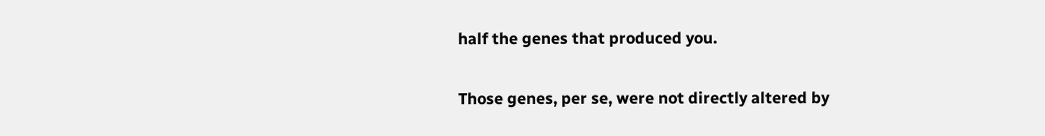half the genes that produced you.

Those genes, per se, were not directly altered by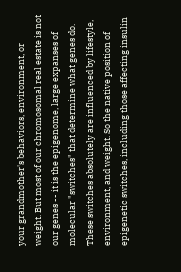your grandmother's behaviors, environment, or weight. But most of our chromosomal real estate is not our genes -- it is the epigenome, large expanses of molecular "switches" that determine what genes do. These switches absolutely are influenced by lifestyle, environment, and weight. So the native position of epigenetic switches, including those affecting insulin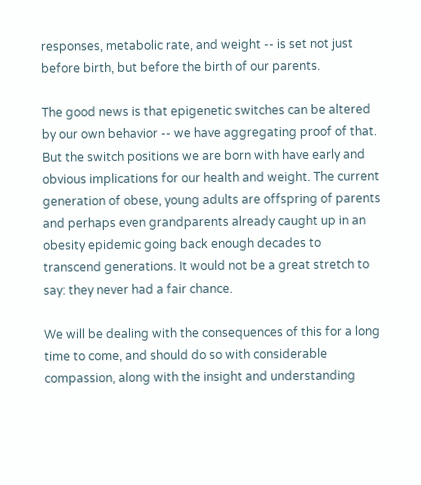responses, metabolic rate, and weight -- is set not just before birth, but before the birth of our parents.

The good news is that epigenetic switches can be altered by our own behavior -- we have aggregating proof of that. But the switch positions we are born with have early and obvious implications for our health and weight. The current generation of obese, young adults are offspring of parents and perhaps even grandparents already caught up in an obesity epidemic going back enough decades to transcend generations. It would not be a great stretch to say: they never had a fair chance.

We will be dealing with the consequences of this for a long time to come, and should do so with considerable compassion, along with the insight and understanding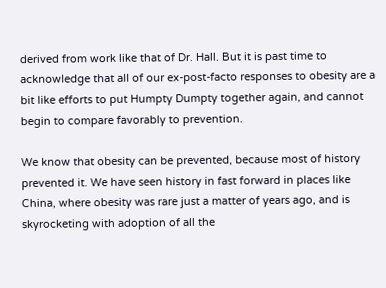derived from work like that of Dr. Hall. But it is past time to acknowledge that all of our ex-post-facto responses to obesity are a bit like efforts to put Humpty Dumpty together again, and cannot begin to compare favorably to prevention.

We know that obesity can be prevented, because most of history prevented it. We have seen history in fast forward in places like China, where obesity was rare just a matter of years ago, and is skyrocketing with adoption of all the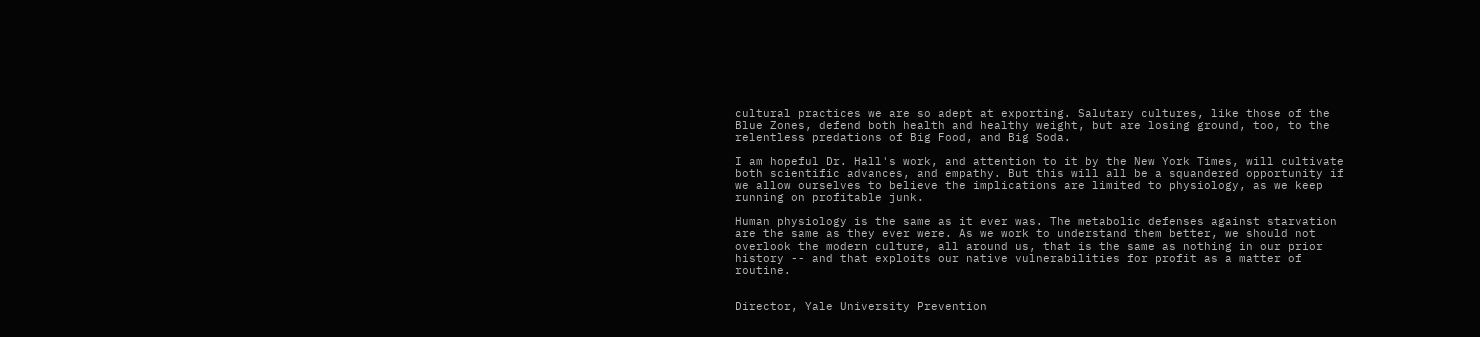cultural practices we are so adept at exporting. Salutary cultures, like those of the Blue Zones, defend both health and healthy weight, but are losing ground, too, to the relentless predations of Big Food, and Big Soda.

I am hopeful Dr. Hall's work, and attention to it by the New York Times, will cultivate both scientific advances, and empathy. But this will all be a squandered opportunity if we allow ourselves to believe the implications are limited to physiology, as we keep running on profitable junk.

Human physiology is the same as it ever was. The metabolic defenses against starvation are the same as they ever were. As we work to understand them better, we should not overlook the modern culture, all around us, that is the same as nothing in our prior history -- and that exploits our native vulnerabilities for profit as a matter of routine.


Director, Yale University Prevention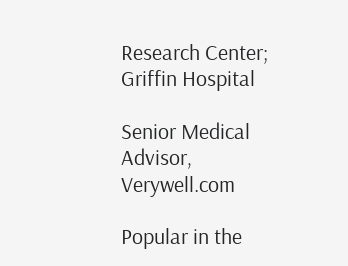Research Center; Griffin Hospital

Senior Medical Advisor, Verywell.com

Popular in the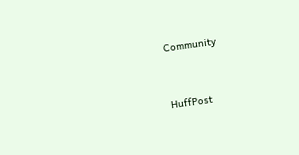Community


HuffPost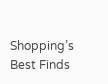Shopping’s Best Finds